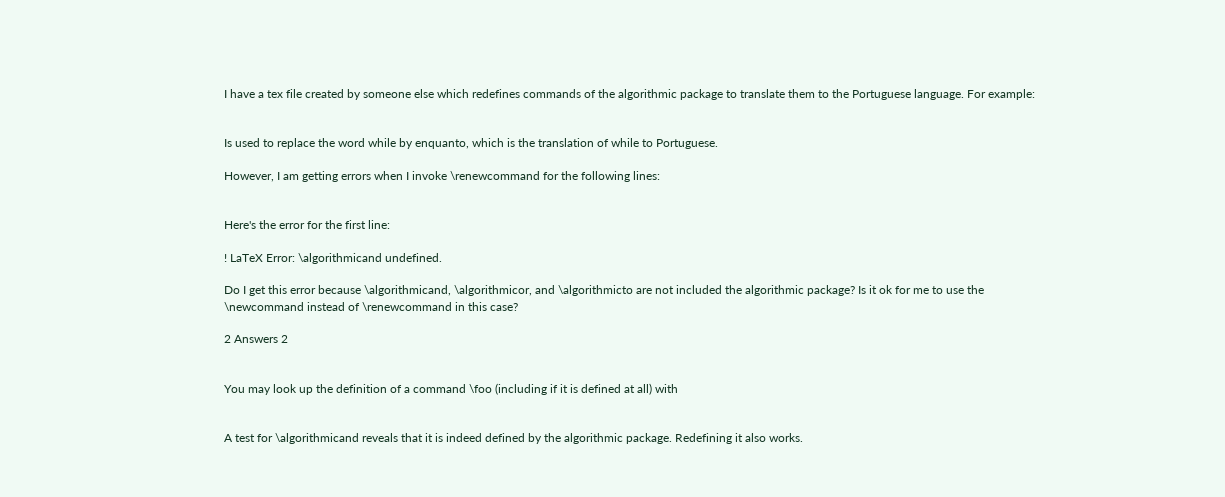I have a tex file created by someone else which redefines commands of the algorithmic package to translate them to the Portuguese language. For example:


Is used to replace the word while by enquanto, which is the translation of while to Portuguese.

However, I am getting errors when I invoke \renewcommand for the following lines:


Here's the error for the first line:

! LaTeX Error: \algorithmicand undefined.

Do I get this error because \algorithmicand, \algorithmicor, and \algorithmicto are not included the algorithmic package? Is it ok for me to use the \newcommand instead of \renewcommand in this case?

2 Answers 2


You may look up the definition of a command \foo (including if it is defined at all) with


A test for \algorithmicand reveals that it is indeed defined by the algorithmic package. Redefining it also works.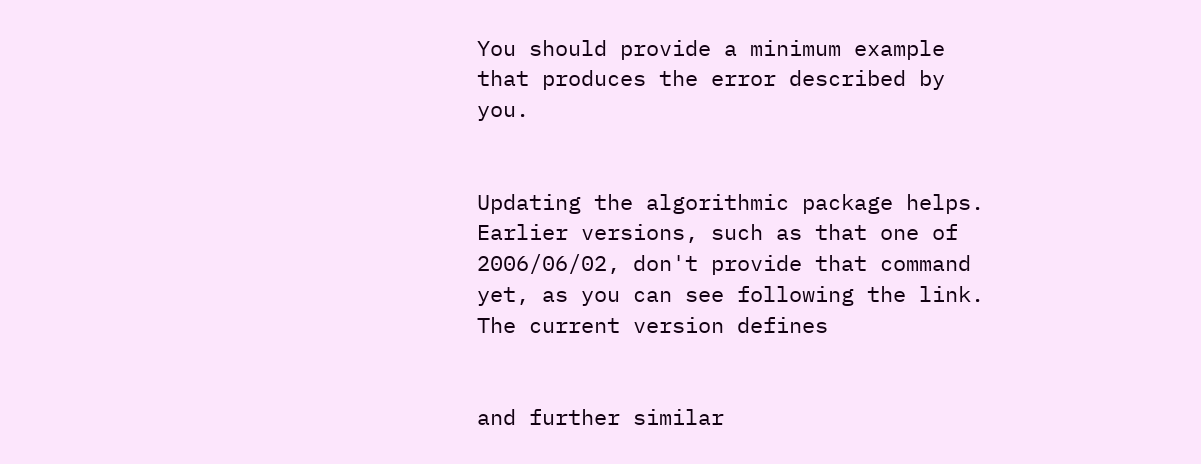You should provide a minimum example that produces the error described by you.


Updating the algorithmic package helps. Earlier versions, such as that one of 2006/06/02, don't provide that command yet, as you can see following the link. The current version defines


and further similar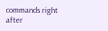commands right after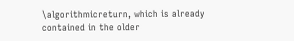\algorithmicreturn, which is already contained in the older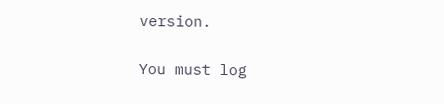version.

You must log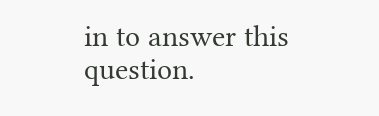in to answer this question.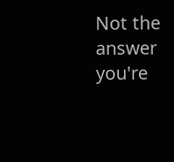Not the answer you're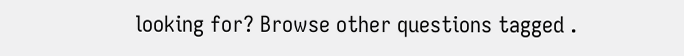looking for? Browse other questions tagged .